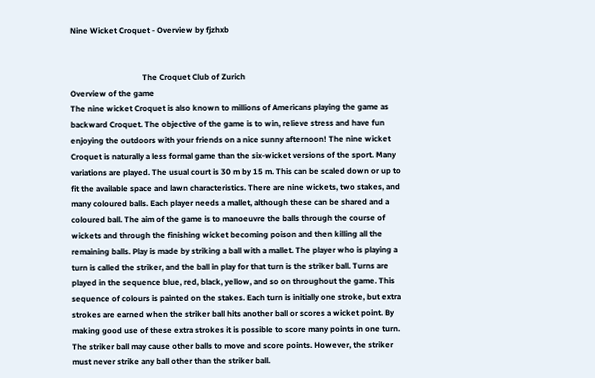Nine Wicket Croquet - Overview by fjzhxb


                                    The Croquet Club of Zurich
Overview of the game
The nine wicket Croquet is also known to millions of Americans playing the game as backward Croquet. The objective of the game is to win, relieve stress and have fun enjoying the outdoors with your friends on a nice sunny afternoon! The nine wicket Croquet is naturally a less formal game than the six-wicket versions of the sport. Many variations are played. The usual court is 30 m by 15 m. This can be scaled down or up to fit the available space and lawn characteristics. There are nine wickets, two stakes, and many coloured balls. Each player needs a mallet, although these can be shared and a coloured ball. The aim of the game is to manoeuvre the balls through the course of wickets and through the finishing wicket becoming poison and then killing all the remaining balls. Play is made by striking a ball with a mallet. The player who is playing a turn is called the striker, and the ball in play for that turn is the striker ball. Turns are played in the sequence blue, red, black, yellow, and so on throughout the game. This sequence of colours is painted on the stakes. Each turn is initially one stroke, but extra strokes are earned when the striker ball hits another ball or scores a wicket point. By making good use of these extra strokes it is possible to score many points in one turn. The striker ball may cause other balls to move and score points. However, the striker must never strike any ball other than the striker ball.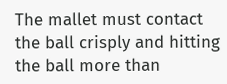The mallet must contact the ball crisply and hitting the ball more than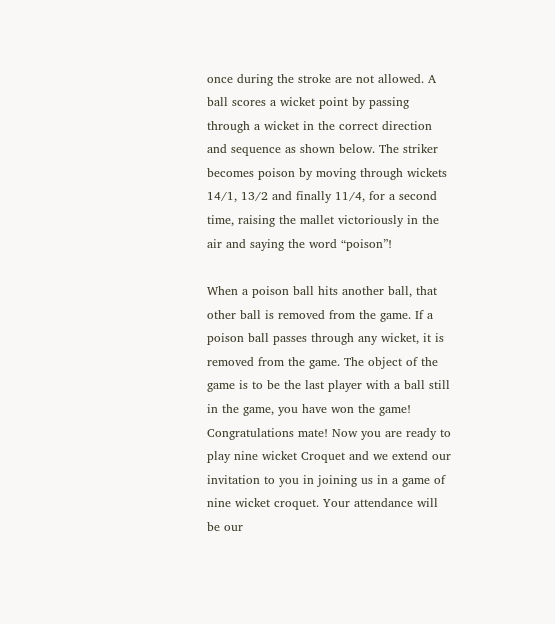once during the stroke are not allowed. A ball scores a wicket point by passing through a wicket in the correct direction and sequence as shown below. The striker becomes poison by moving through wickets 14/1, 13/2 and finally 11/4, for a second time, raising the mallet victoriously in the air and saying the word “poison”!

When a poison ball hits another ball, that other ball is removed from the game. If a poison ball passes through any wicket, it is removed from the game. The object of the game is to be the last player with a ball still in the game, you have won the game! Congratulations mate! Now you are ready to play nine wicket Croquet and we extend our invitation to you in joining us in a game of nine wicket croquet. Your attendance will be our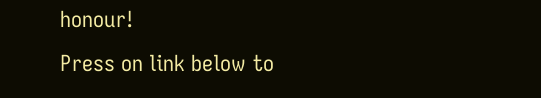honour!
Press on link below to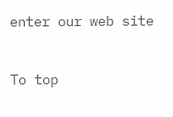enter our web site


To top